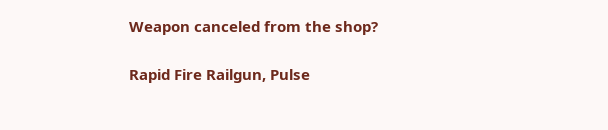Weapon canceled from the shop?

Rapid Fire Railgun, Pulse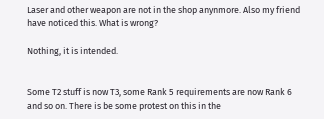Laser and other weapon are not in the shop anynmore. Also my friend have noticed this. What is wrong?

Nothing, it is intended.


Some T2 stuff is now T3, some Rank 5 requirements are now Rank 6 and so on. There is be some protest on this in the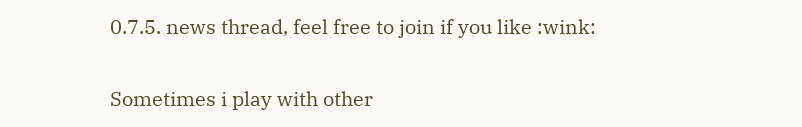0.7.5. news thread, feel free to join if you like :wink:


Sometimes i play with other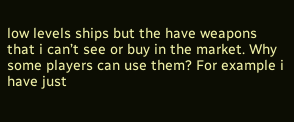low levels ships but the have weapons that i can’t see or buy in the market. Why some players can use them? For example i have just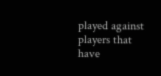played against players that have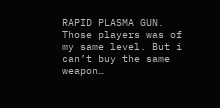RAPID PLASMA GUN. Those players was of my same level. But i can’t buy the same weapon…